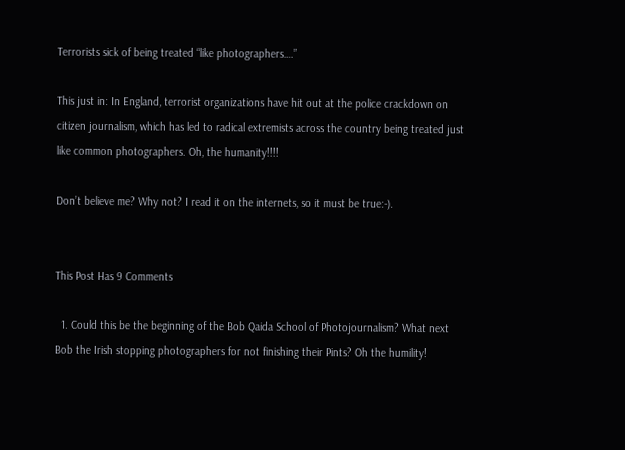Terrorists sick of being treated “like photographers….”

This just in: In England, terrorist organizations have hit out at the police crackdown on citizen journalism, which has led to radical extremists across the country being treated just like common photographers. Oh, the humanity!!!!

Don’t believe me? Why not? I read it on the internets, so it must be true:-).


This Post Has 9 Comments

  1. Could this be the beginning of the Bob Qaida School of Photojournalism? What next Bob the Irish stopping photographers for not finishing their Pints? Oh the humility!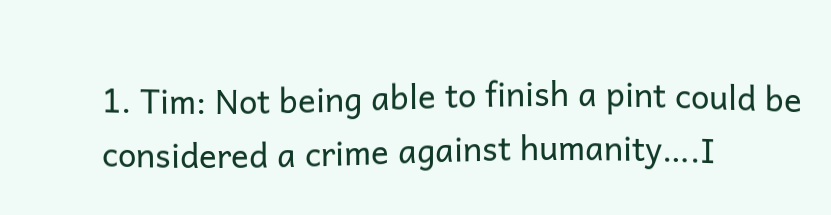1. Tim: Not being able to finish a pint could be considered a crime against humanity….I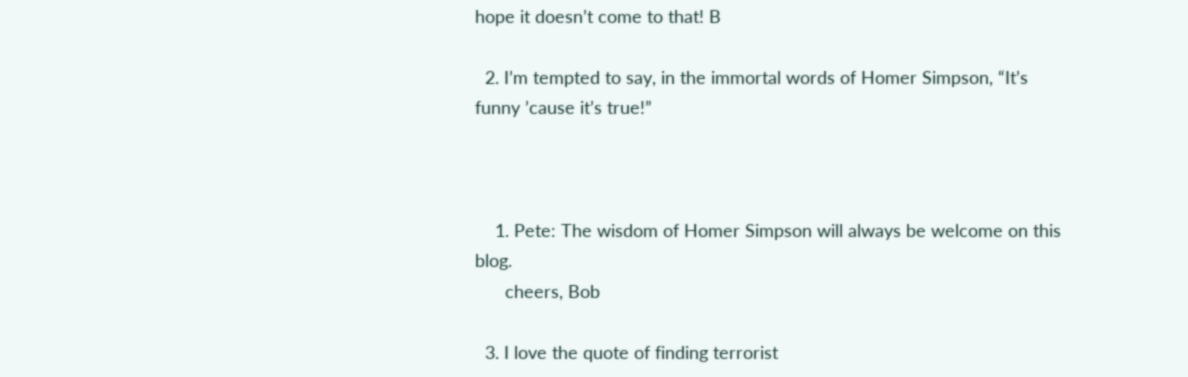hope it doesn’t come to that! B

  2. I’m tempted to say, in the immortal words of Homer Simpson, “It’s funny ’cause it’s true!”



    1. Pete: The wisdom of Homer Simpson will always be welcome on this blog.
      cheers, Bob

  3. I love the quote of finding terrorist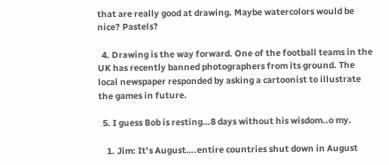that are really good at drawing. Maybe watercolors would be nice? Pastels?

  4. Drawing is the way forward. One of the football teams in the UK has recently banned photographers from its ground. The local newspaper responded by asking a cartoonist to illustrate the games in future.

  5. I guess Bob is resting…8 days without his wisdom..o my.

    1. Jim: It’s August….entire countries shut down in August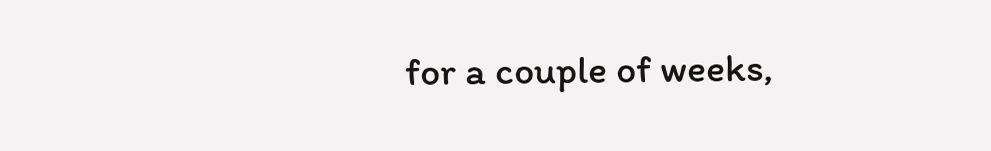for a couple of weeks,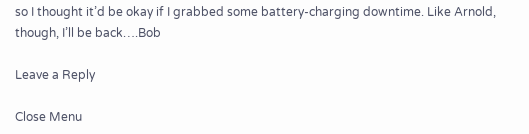so I thought it’d be okay if I grabbed some battery-charging downtime. Like Arnold, though, I’ll be back….Bob

Leave a Reply

Close Menu